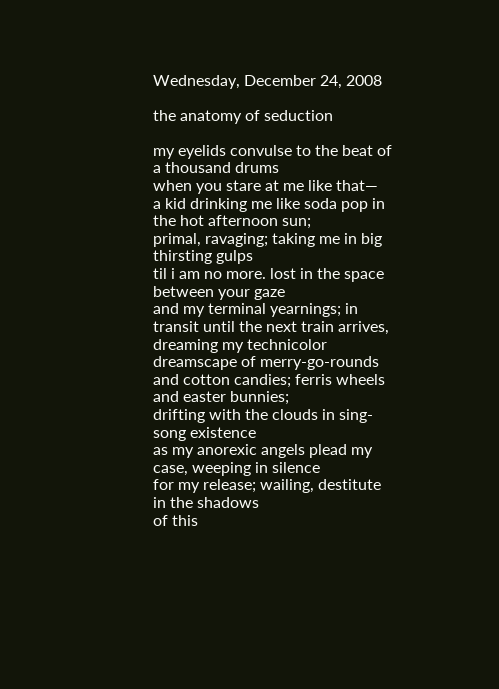Wednesday, December 24, 2008

the anatomy of seduction

my eyelids convulse to the beat of a thousand drums
when you stare at me like that—
a kid drinking me like soda pop in the hot afternoon sun;
primal, ravaging; taking me in big thirsting gulps
til i am no more. lost in the space between your gaze
and my terminal yearnings; in transit until the next train arrives,
dreaming my technicolor dreamscape of merry-go-rounds
and cotton candies; ferris wheels and easter bunnies;
drifting with the clouds in sing-song existence
as my anorexic angels plead my case, weeping in silence
for my release; wailing, destitute in the shadows
of this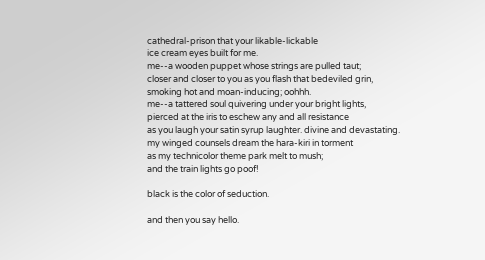cathedral-prison that your likable-lickable
ice cream eyes built for me.
me--a wooden puppet whose strings are pulled taut;
closer and closer to you as you flash that bedeviled grin,
smoking hot and moan-inducing; oohhh.
me--a tattered soul quivering under your bright lights,
pierced at the iris to eschew any and all resistance
as you laugh your satin syrup laughter. divine and devastating.
my winged counsels dream the hara-kiri in torment
as my technicolor theme park melt to mush;
and the train lights go poof!

black is the color of seduction.

and then you say hello.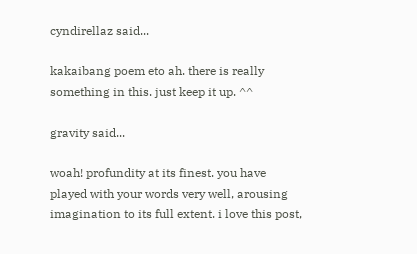cyndirellaz said...

kakaibang poem eto ah. there is really something in this. just keep it up. ^^

gravity said...

woah! profundity at its finest. you have played with your words very well, arousing imagination to its full extent. i love this post,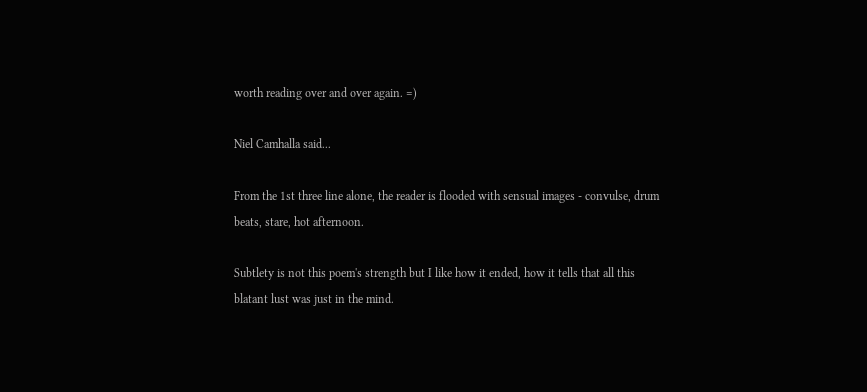worth reading over and over again. =)

Niel Camhalla said...

From the 1st three line alone, the reader is flooded with sensual images - convulse, drum beats, stare, hot afternoon.

Subtlety is not this poem's strength but I like how it ended, how it tells that all this blatant lust was just in the mind.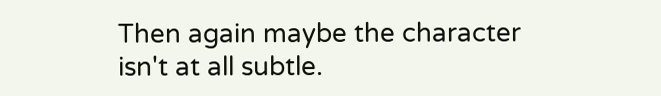Then again maybe the character isn't at all subtle.